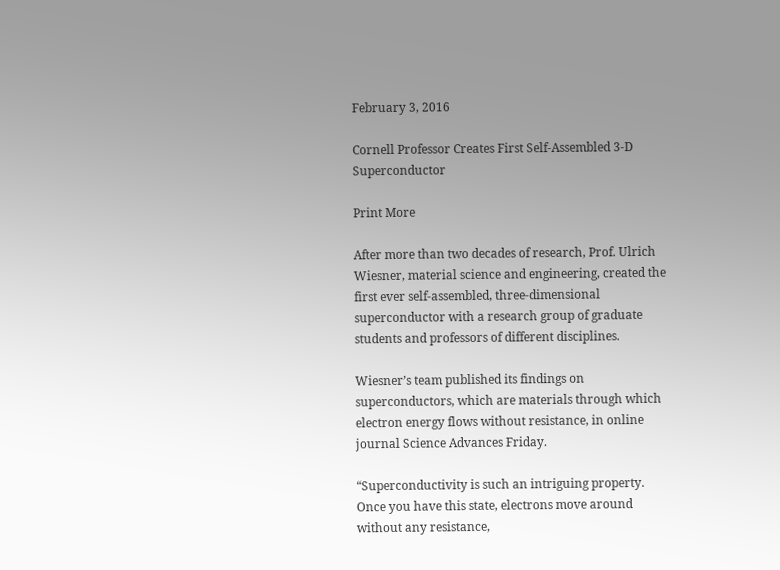February 3, 2016

Cornell Professor Creates First Self-Assembled 3-D Superconductor

Print More

After more than two decades of research, Prof. Ulrich Wiesner, material science and engineering, created the first ever self-assembled, three-dimensional superconductor with a research group of graduate students and professors of different disciplines.

Wiesner’s team published its findings on superconductors, which are materials through which electron energy flows without resistance, in online journal Science Advances Friday.

“Superconductivity is such an intriguing property. Once you have this state, electrons move around without any resistance,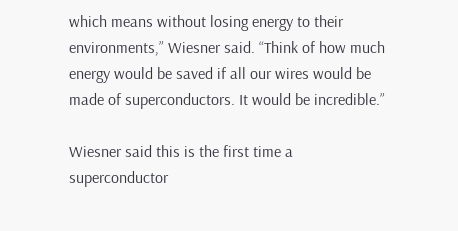which means without losing energy to their environments,” Wiesner said. “Think of how much energy would be saved if all our wires would be made of superconductors. It would be incredible.”

Wiesner said this is the first time a superconductor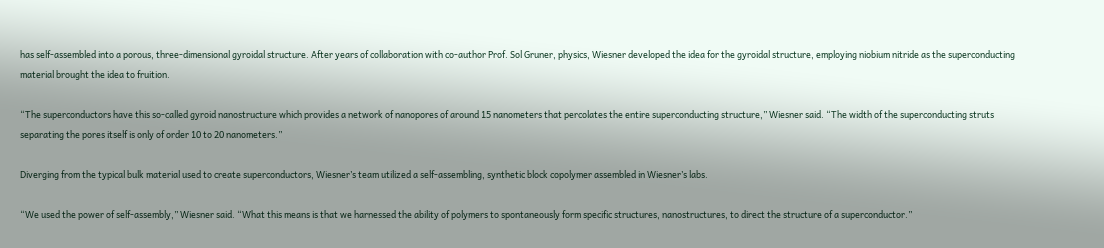has self-assembled into a porous, three-dimensional gyroidal structure. After years of collaboration with co-author Prof. Sol Gruner, physics, Wiesner developed the idea for the gyroidal structure, employing niobium nitride as the superconducting material brought the idea to fruition.

“The superconductors have this so-called gyroid nanostructure which provides a network of nanopores of around 15 nanometers that percolates the entire superconducting structure,” Wiesner said. “The width of the superconducting struts separating the pores itself is only of order 10 to 20 nanometers.”

Diverging from the typical bulk material used to create superconductors, Wiesner’s team utilized a self-assembling, synthetic block copolymer assembled in Wiesner’s labs.

“We used the power of self-assembly,” Wiesner said. “What this means is that we harnessed the ability of polymers to spontaneously form specific structures, nanostructures, to direct the structure of a superconductor.”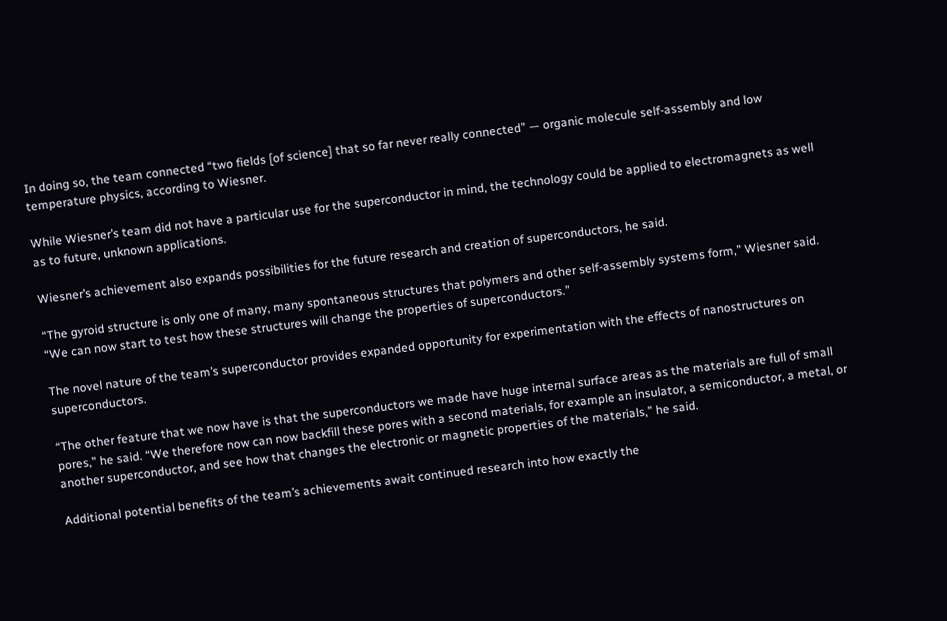In doing so, the team connected “two fields [of science] that so far never really connected” — organic molecule self-assembly and low temperature physics, according to Wiesner.

While Wiesner’s team did not have a particular use for the superconductor in mind, the technology could be applied to electromagnets as well as to future, unknown applications.

Wiesner’s achievement also expands possibilities for the future research and creation of superconductors, he said.

“The gyroid structure is only one of many, many spontaneous structures that polymers and other self-assembly systems form,” Wiesner said. “We can now start to test how these structures will change the properties of superconductors.”

The novel nature of the team’s superconductor provides expanded opportunity for experimentation with the effects of nanostructures on superconductors.

“The other feature that we now have is that the superconductors we made have huge internal surface areas as the materials are full of small pores,” he said. “We therefore now can now backfill these pores with a second materials, for example an insulator, a semiconductor, a metal, or another superconductor, and see how that changes the electronic or magnetic properties of the materials,” he said.

Additional potential benefits of the team’s achievements await continued research into how exactly the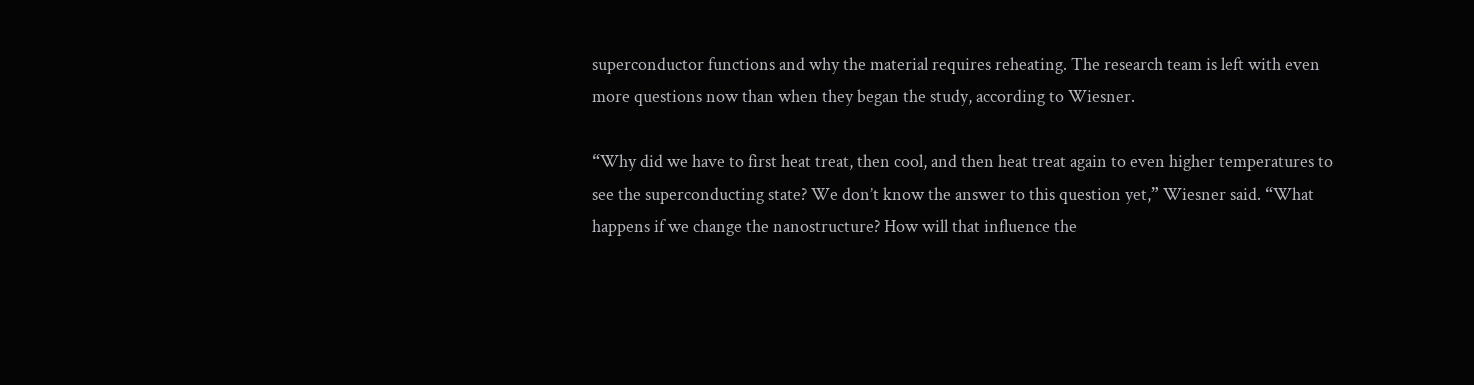superconductor functions and why the material requires reheating. The research team is left with even more questions now than when they began the study, according to Wiesner.

“Why did we have to first heat treat, then cool, and then heat treat again to even higher temperatures to see the superconducting state? We don’t know the answer to this question yet,” Wiesner said. “What happens if we change the nanostructure? How will that influence the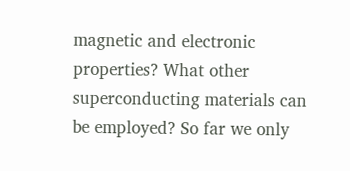magnetic and electronic properties? What other superconducting materials can be employed? So far we only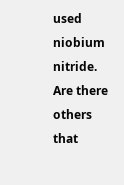used niobium nitride. Are there others that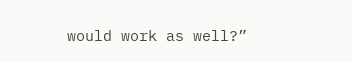would work as well?”